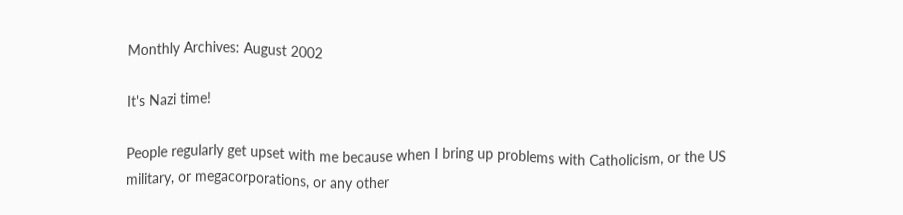Monthly Archives: August 2002

It's Nazi time!

People regularly get upset with me because when I bring up problems with Catholicism, or the US military, or megacorporations, or any other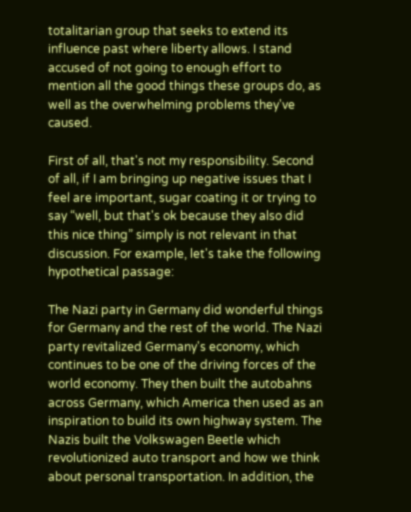totalitarian group that seeks to extend its influence past where liberty allows. I stand accused of not going to enough effort to mention all the good things these groups do, as well as the overwhelming problems they've caused.

First of all, that's not my responsibility. Second of all, if I am bringing up negative issues that I feel are important, sugar coating it or trying to say “well, but that's ok because they also did this nice thing” simply is not relevant in that discussion. For example, let's take the following hypothetical passage:

The Nazi party in Germany did wonderful things for Germany and the rest of the world. The Nazi party revitalized Germany's economy, which continues to be one of the driving forces of the world economy. They then built the autobahns across Germany, which America then used as an inspiration to build its own highway system. The Nazis built the Volkswagen Beetle which revolutionized auto transport and how we think about personal transportation. In addition, the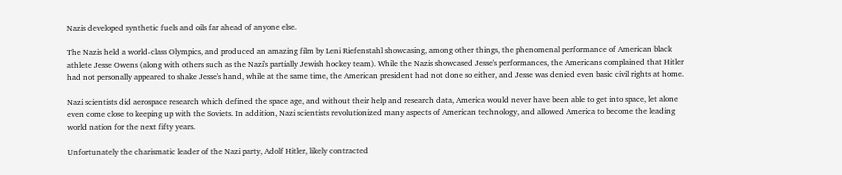Nazis developed synthetic fuels and oils far ahead of anyone else.

The Nazis held a world-class Olympics, and produced an amazing film by Leni Riefenstahl showcasing, among other things, the phenomenal performance of American black athlete Jesse Owens (along with others such as the Nazi's partially Jewish hockey team). While the Nazis showcased Jesse's performances, the Americans complained that Hitler had not personally appeared to shake Jesse's hand, while at the same time, the American president had not done so either, and Jesse was denied even basic civil rights at home.

Nazi scientists did aerospace research which defined the space age, and without their help and research data, America would never have been able to get into space, let alone even come close to keeping up with the Soviets. In addition, Nazi scientists revolutionized many aspects of American technology, and allowed America to become the leading world nation for the next fifty years.

Unfortunately the charismatic leader of the Nazi party, Adolf Hitler, likely contracted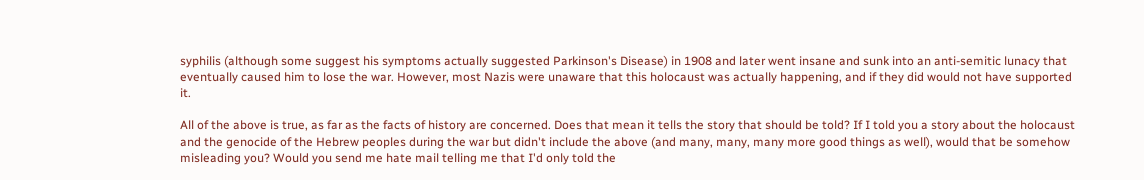syphilis (although some suggest his symptoms actually suggested Parkinson's Disease) in 1908 and later went insane and sunk into an anti-semitic lunacy that eventually caused him to lose the war. However, most Nazis were unaware that this holocaust was actually happening, and if they did would not have supported it.

All of the above is true, as far as the facts of history are concerned. Does that mean it tells the story that should be told? If I told you a story about the holocaust and the genocide of the Hebrew peoples during the war but didn't include the above (and many, many, many more good things as well), would that be somehow misleading you? Would you send me hate mail telling me that I'd only told the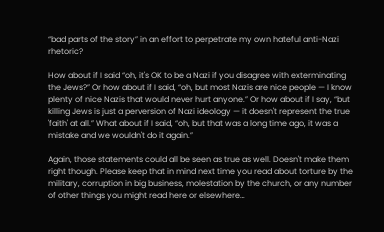“bad parts of the story” in an effort to perpetrate my own hateful anti-Nazi rhetoric?

How about if I said “oh, it's OK to be a Nazi if you disagree with exterminating the Jews?” Or how about if I said, “oh, but most Nazis are nice people — I know plenty of nice Nazis that would never hurt anyone.” Or how about if I say, “but killing Jews is just a perversion of Nazi ideology — it doesn't represent the true 'faith' at all.” What about if I said, “oh, but that was a long time ago, it was a mistake and we wouldn't do it again.”

Again, those statements could all be seen as true as well. Doesn't make them right though. Please keep that in mind next time you read about torture by the military, corruption in big business, molestation by the church, or any number of other things you might read here or elsewhere…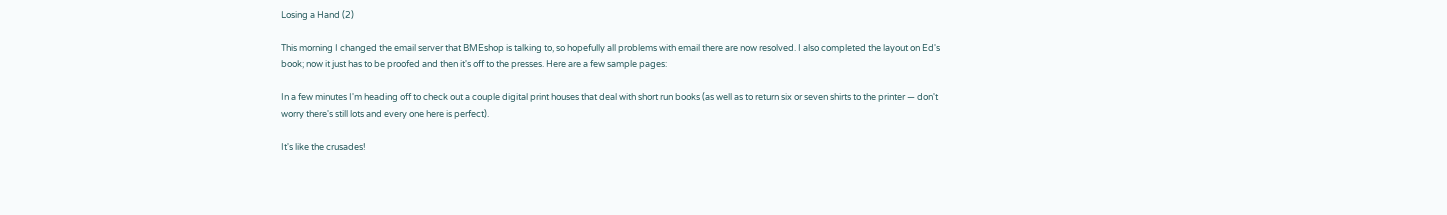Losing a Hand (2)

This morning I changed the email server that BMEshop is talking to, so hopefully all problems with email there are now resolved. I also completed the layout on Ed's book; now it just has to be proofed and then it's off to the presses. Here are a few sample pages:

In a few minutes I'm heading off to check out a couple digital print houses that deal with short run books (as well as to return six or seven shirts to the printer — don't worry there's still lots and every one here is perfect).

It's like the crusades!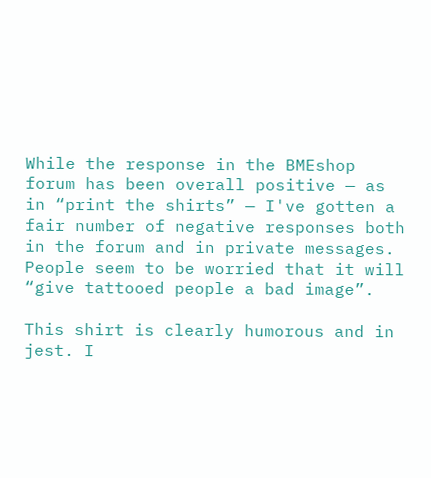While the response in the BMEshop forum has been overall positive — as in “print the shirts” — I've gotten a fair number of negative responses both in the forum and in private messages. People seem to be worried that it will “give tattooed people a bad image”.

This shirt is clearly humorous and in jest. I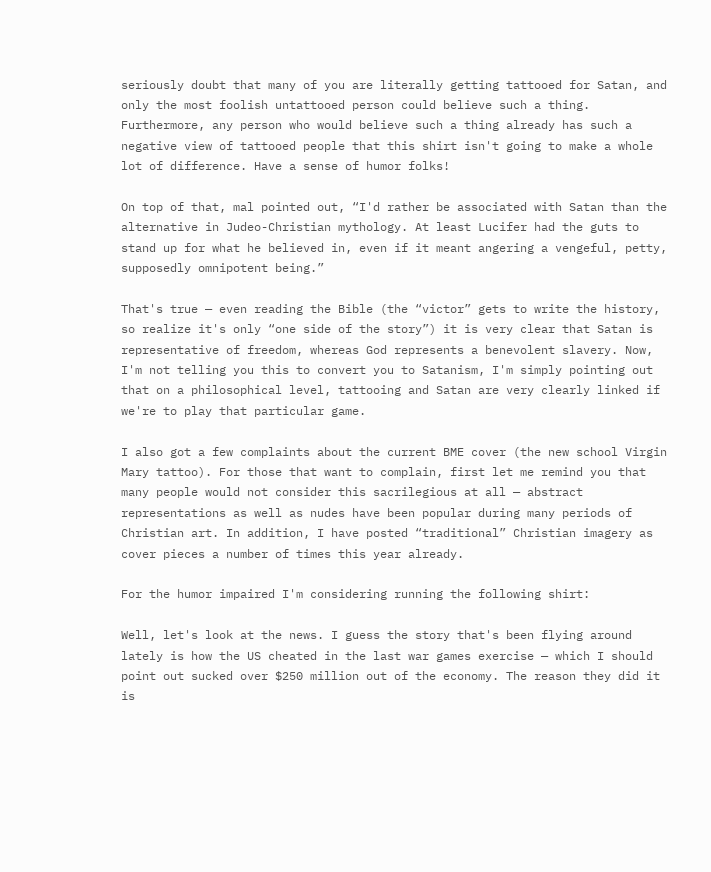seriously doubt that many of you are literally getting tattooed for Satan, and only the most foolish untattooed person could believe such a thing. Furthermore, any person who would believe such a thing already has such a negative view of tattooed people that this shirt isn't going to make a whole lot of difference. Have a sense of humor folks!

On top of that, mal pointed out, “I'd rather be associated with Satan than the alternative in Judeo-Christian mythology. At least Lucifer had the guts to stand up for what he believed in, even if it meant angering a vengeful, petty, supposedly omnipotent being.”

That's true — even reading the Bible (the “victor” gets to write the history, so realize it's only “one side of the story”) it is very clear that Satan is representative of freedom, whereas God represents a benevolent slavery. Now, I'm not telling you this to convert you to Satanism, I'm simply pointing out that on a philosophical level, tattooing and Satan are very clearly linked if we're to play that particular game.

I also got a few complaints about the current BME cover (the new school Virgin Mary tattoo). For those that want to complain, first let me remind you that many people would not consider this sacrilegious at all — abstract representations as well as nudes have been popular during many periods of Christian art. In addition, I have posted “traditional” Christian imagery as cover pieces a number of times this year already.

For the humor impaired I'm considering running the following shirt:

Well, let's look at the news. I guess the story that's been flying around lately is how the US cheated in the last war games exercise — which I should point out sucked over $250 million out of the economy. The reason they did it is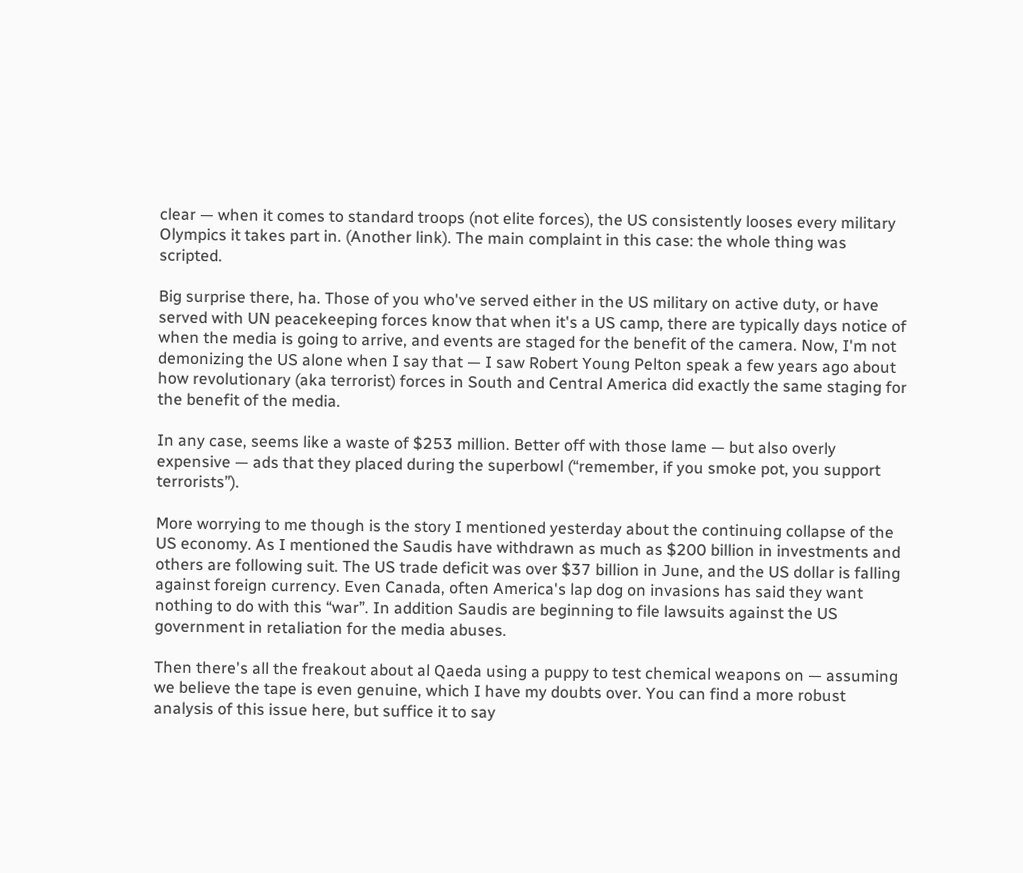clear — when it comes to standard troops (not elite forces), the US consistently looses every military Olympics it takes part in. (Another link). The main complaint in this case: the whole thing was scripted.

Big surprise there, ha. Those of you who've served either in the US military on active duty, or have served with UN peacekeeping forces know that when it's a US camp, there are typically days notice of when the media is going to arrive, and events are staged for the benefit of the camera. Now, I'm not demonizing the US alone when I say that — I saw Robert Young Pelton speak a few years ago about how revolutionary (aka terrorist) forces in South and Central America did exactly the same staging for the benefit of the media.

In any case, seems like a waste of $253 million. Better off with those lame — but also overly expensive — ads that they placed during the superbowl (“remember, if you smoke pot, you support terrorists”).

More worrying to me though is the story I mentioned yesterday about the continuing collapse of the US economy. As I mentioned the Saudis have withdrawn as much as $200 billion in investments and others are following suit. The US trade deficit was over $37 billion in June, and the US dollar is falling against foreign currency. Even Canada, often America's lap dog on invasions has said they want nothing to do with this “war”. In addition Saudis are beginning to file lawsuits against the US government in retaliation for the media abuses.

Then there's all the freakout about al Qaeda using a puppy to test chemical weapons on — assuming we believe the tape is even genuine, which I have my doubts over. You can find a more robust analysis of this issue here, but suffice it to say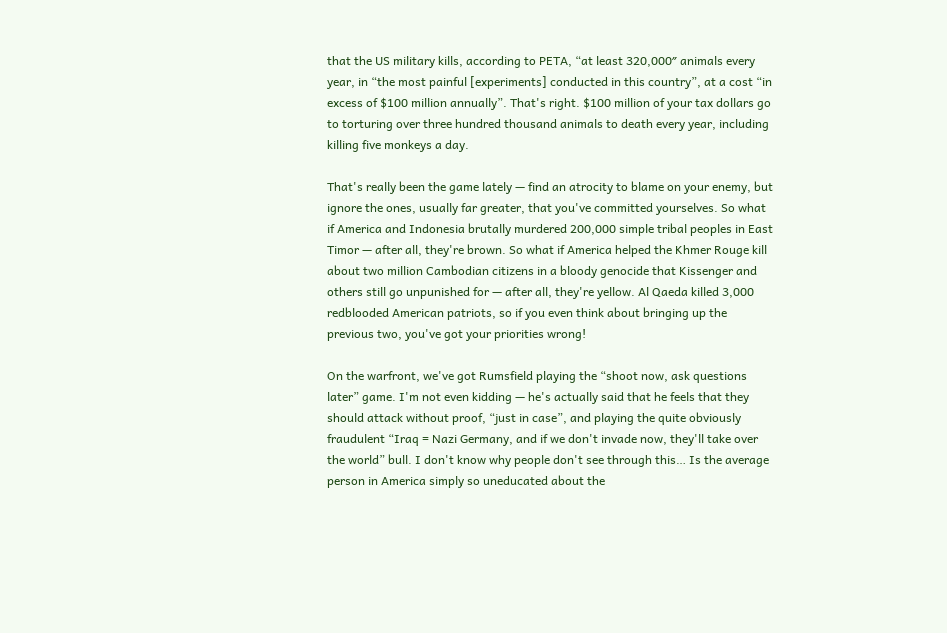that the US military kills, according to PETA, “at least 320,000″ animals every year, in “the most painful [experiments] conducted in this country”, at a cost “in excess of $100 million annually”. That's right. $100 million of your tax dollars go to torturing over three hundred thousand animals to death every year, including killing five monkeys a day.

That's really been the game lately — find an atrocity to blame on your enemy, but ignore the ones, usually far greater, that you've committed yourselves. So what if America and Indonesia brutally murdered 200,000 simple tribal peoples in East Timor — after all, they're brown. So what if America helped the Khmer Rouge kill about two million Cambodian citizens in a bloody genocide that Kissenger and others still go unpunished for — after all, they're yellow. Al Qaeda killed 3,000 redblooded American patriots, so if you even think about bringing up the previous two, you've got your priorities wrong!

On the warfront, we've got Rumsfield playing the “shoot now, ask questions later” game. I'm not even kidding — he's actually said that he feels that they should attack without proof, “just in case”, and playing the quite obviously fraudulent “Iraq = Nazi Germany, and if we don't invade now, they'll take over the world” bull. I don't know why people don't see through this… Is the average person in America simply so uneducated about the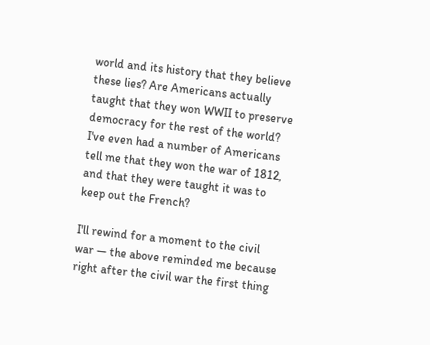world and its history that they believe these lies? Are Americans actually taught that they won WWII to preserve democracy for the rest of the world? I've even had a number of Americans tell me that they won the war of 1812, and that they were taught it was to keep out the French?

I'll rewind for a moment to the civil war — the above reminded me because right after the civil war the first thing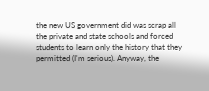the new US government did was scrap all the private and state schools and forced students to learn only the history that they permitted (I'm serious). Anyway, the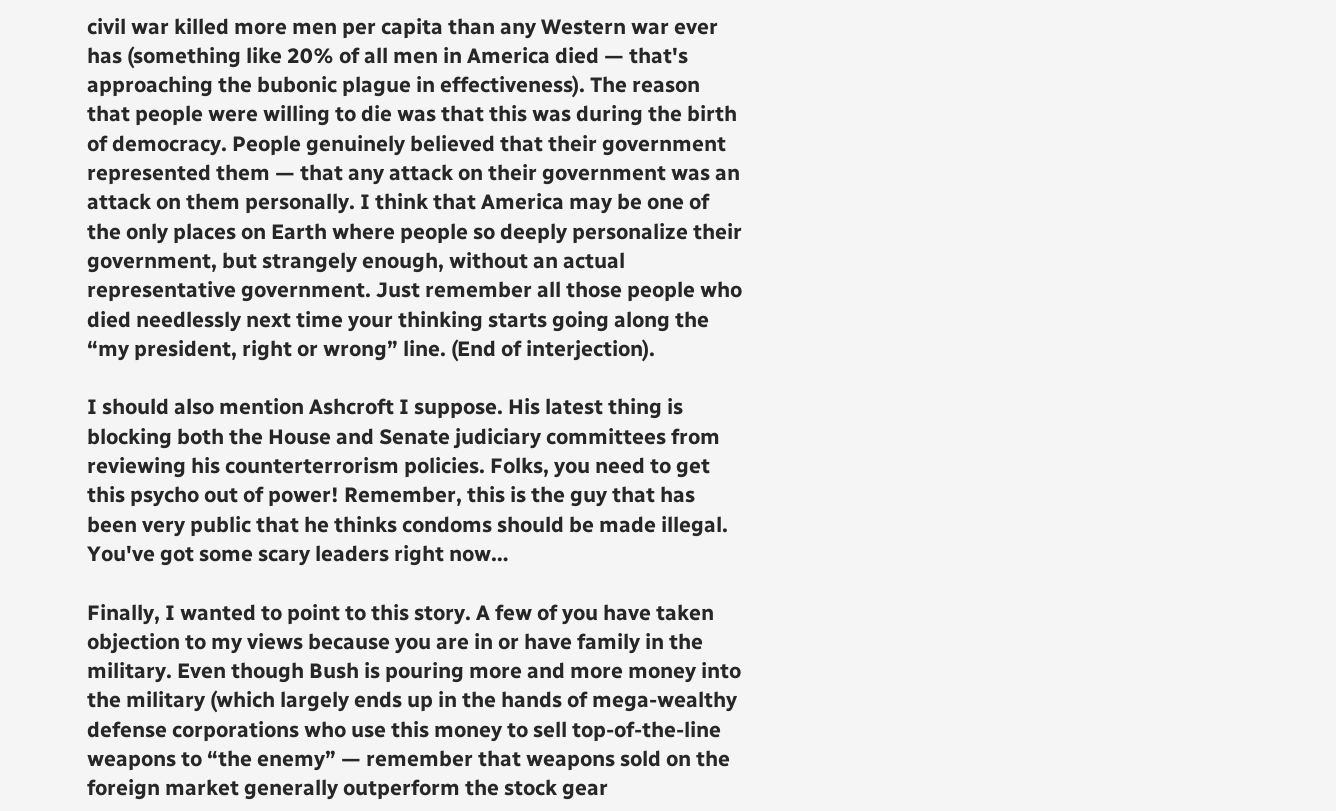civil war killed more men per capita than any Western war ever has (something like 20% of all men in America died — that's approaching the bubonic plague in effectiveness). The reason that people were willing to die was that this was during the birth of democracy. People genuinely believed that their government represented them — that any attack on their government was an attack on them personally. I think that America may be one of the only places on Earth where people so deeply personalize their government, but strangely enough, without an actual representative government. Just remember all those people who died needlessly next time your thinking starts going along the “my president, right or wrong” line. (End of interjection).

I should also mention Ashcroft I suppose. His latest thing is blocking both the House and Senate judiciary committees from reviewing his counterterrorism policies. Folks, you need to get this psycho out of power! Remember, this is the guy that has been very public that he thinks condoms should be made illegal. You've got some scary leaders right now…

Finally, I wanted to point to this story. A few of you have taken objection to my views because you are in or have family in the military. Even though Bush is pouring more and more money into the military (which largely ends up in the hands of mega-wealthy defense corporations who use this money to sell top-of-the-line weapons to “the enemy” — remember that weapons sold on the foreign market generally outperform the stock gear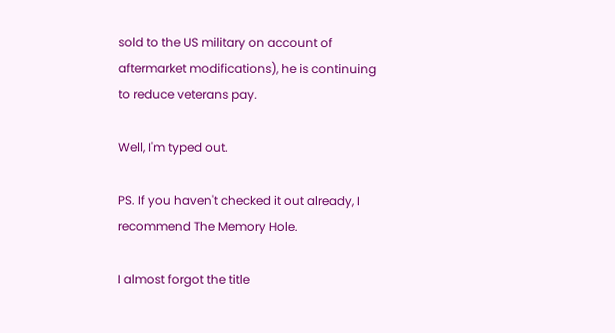sold to the US military on account of aftermarket modifications), he is continuing to reduce veterans pay.

Well, I'm typed out.

PS. If you haven't checked it out already, I recommend The Memory Hole.

I almost forgot the title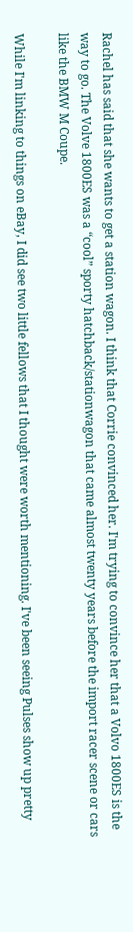Rachel has said that she wants to get a station wagon. I think that Corrie convinced her. I'm trying to convince her that a Volvo 1800ES is the way to go. The Volve 1800ES was a “cool” sporty hatchback/stationwagon that came almost twenty years before the import racer scene or cars like the BMW M Coupe.

While I'm linking to things on eBay, I did see two little fellows that I thought were worth mentioning. I've been seeing Pulses show up pretty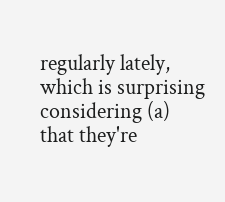regularly lately, which is surprising considering (a) that they're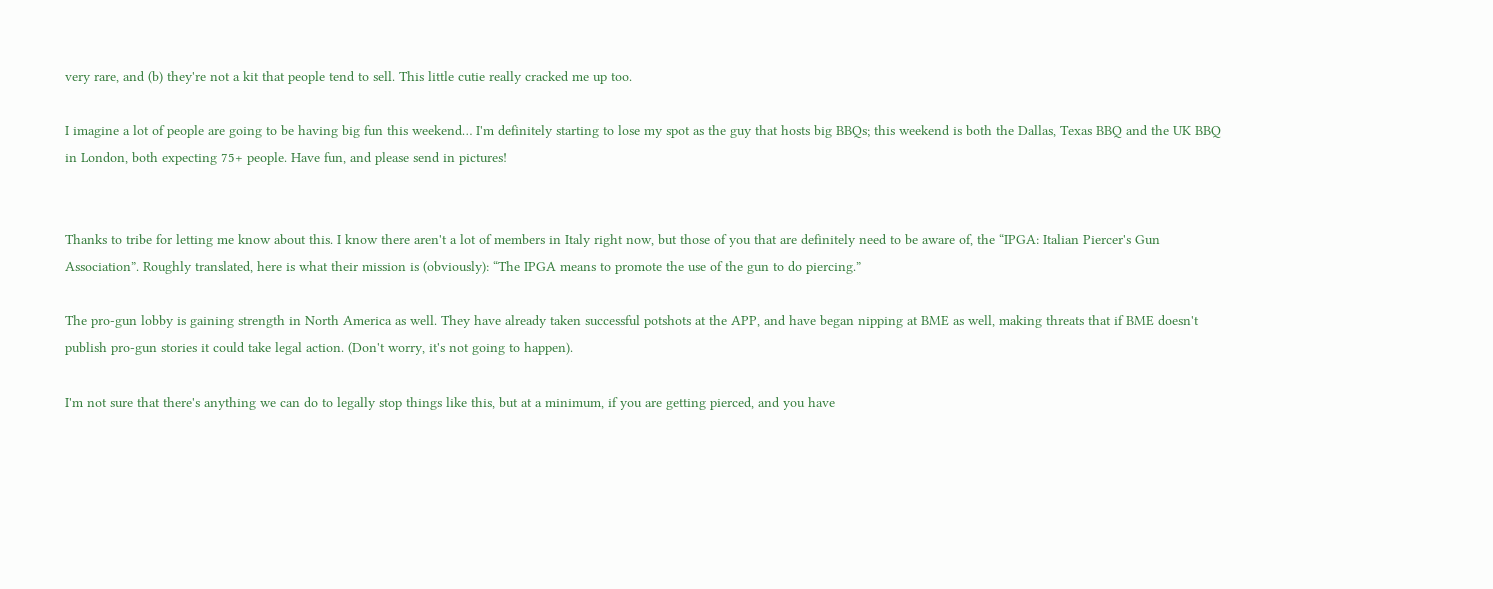very rare, and (b) they're not a kit that people tend to sell. This little cutie really cracked me up too.

I imagine a lot of people are going to be having big fun this weekend… I'm definitely starting to lose my spot as the guy that hosts big BBQs; this weekend is both the Dallas, Texas BBQ and the UK BBQ in London, both expecting 75+ people. Have fun, and please send in pictures!


Thanks to tribe for letting me know about this. I know there aren't a lot of members in Italy right now, but those of you that are definitely need to be aware of, the “IPGA: Italian Piercer's Gun Association”. Roughly translated, here is what their mission is (obviously): “The IPGA means to promote the use of the gun to do piercing.”

The pro-gun lobby is gaining strength in North America as well. They have already taken successful potshots at the APP, and have began nipping at BME as well, making threats that if BME doesn't publish pro-gun stories it could take legal action. (Don't worry, it's not going to happen).

I'm not sure that there's anything we can do to legally stop things like this, but at a minimum, if you are getting pierced, and you have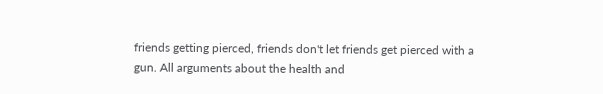friends getting pierced, friends don't let friends get pierced with a gun. All arguments about the health and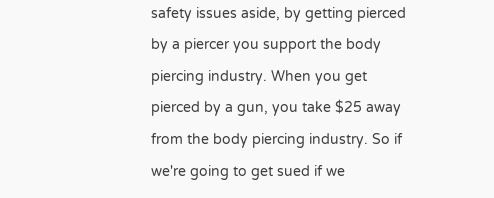safety issues aside, by getting pierced by a piercer you support the body piercing industry. When you get pierced by a gun, you take $25 away from the body piercing industry. So if we're going to get sued if we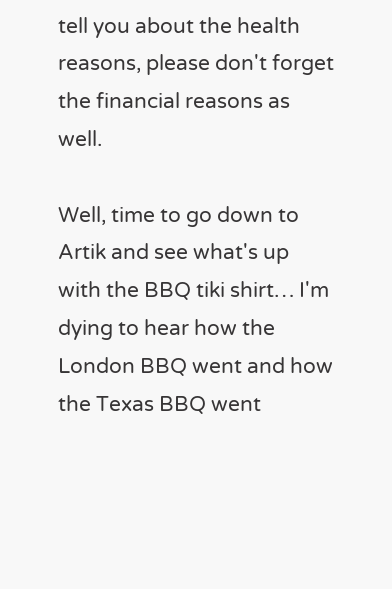tell you about the health reasons, please don't forget the financial reasons as well.

Well, time to go down to Artik and see what's up with the BBQ tiki shirt… I'm dying to hear how the London BBQ went and how the Texas BBQ went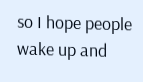so I hope people wake up and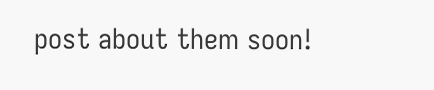post about them soon!